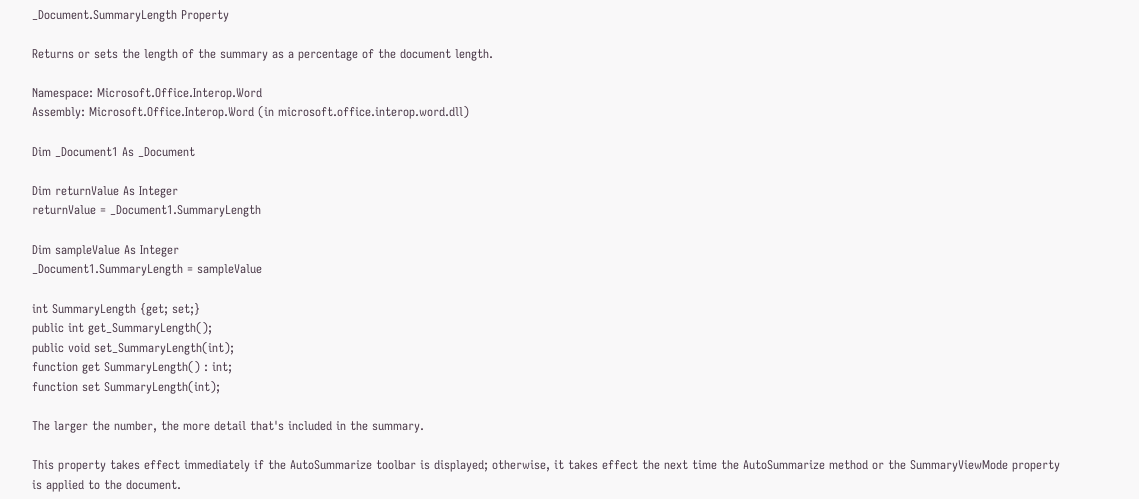_Document.SummaryLength Property

Returns or sets the length of the summary as a percentage of the document length.

Namespace: Microsoft.Office.Interop.Word
Assembly: Microsoft.Office.Interop.Word (in microsoft.office.interop.word.dll)

Dim _Document1 As _Document

Dim returnValue As Integer
returnValue = _Document1.SummaryLength

Dim sampleValue As Integer
_Document1.SummaryLength = sampleValue

int SummaryLength {get; set;}
public int get_SummaryLength();
public void set_SummaryLength(int);
function get SummaryLength() : int;
function set SummaryLength(int);

The larger the number, the more detail that's included in the summary.

This property takes effect immediately if the AutoSummarize toolbar is displayed; otherwise, it takes effect the next time the AutoSummarize method or the SummaryViewMode property is applied to the document.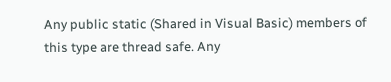Any public static (Shared in Visual Basic) members of this type are thread safe. Any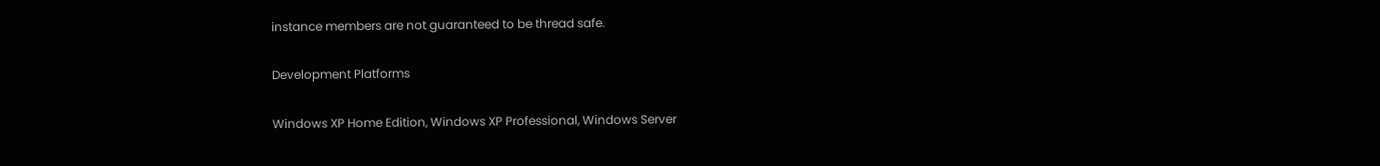instance members are not guaranteed to be thread safe.

Development Platforms

Windows XP Home Edition, Windows XP Professional, Windows Server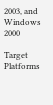2003, and Windows 2000

Target Platforms